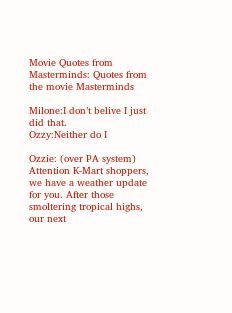Movie Quotes from Masterminds: Quotes from the movie Masterminds

Milone:I don’t belive I just did that.
Ozzy:Neither do I

Ozzie: (over PA system) Attention K-Mart shoppers, we have a weather update for you. After those smoltering tropical highs, our next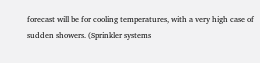forecast will be for cooling temperatures, with a very high case of sudden showers. (Sprinkler systems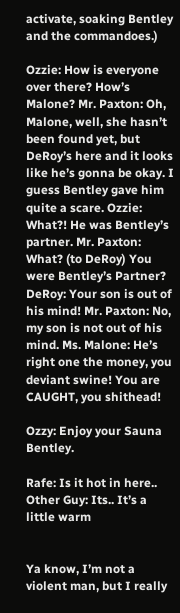activate, soaking Bentley and the commandoes.)

Ozzie: How is everyone over there? How’s Malone? Mr. Paxton: Oh, Malone, well, she hasn’t been found yet, but DeRoy’s here and it looks like he’s gonna be okay. I guess Bentley gave him quite a scare. Ozzie: What?! He was Bentley’s partner. Mr. Paxton: What? (to DeRoy) You were Bentley’s Partner? DeRoy: Your son is out of his mind! Mr. Paxton: No, my son is not out of his mind. Ms. Malone: He’s right one the money, you deviant swine! You are CAUGHT, you shithead!

Ozzy: Enjoy your Sauna Bentley.

Rafe: Is it hot in here.. Other Guy: Its.. It’s a little warm


Ya know, I’m not a violent man, but I really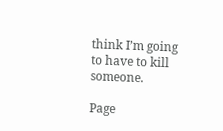think I’m going to have to kill someone.

Page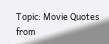Topic: Movie Quotes from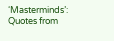‘Masterminds’: Quotes from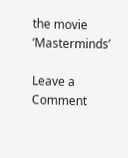the movie ‘Masterminds’

Leave a Comment